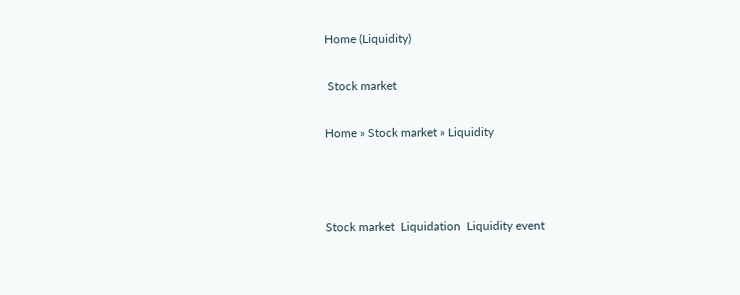Home (Liquidity)

 Stock market

Home » Stock market » Liquidity



Stock market  Liquidation  Liquidity event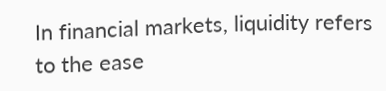In financial markets, liquidity refers to the ease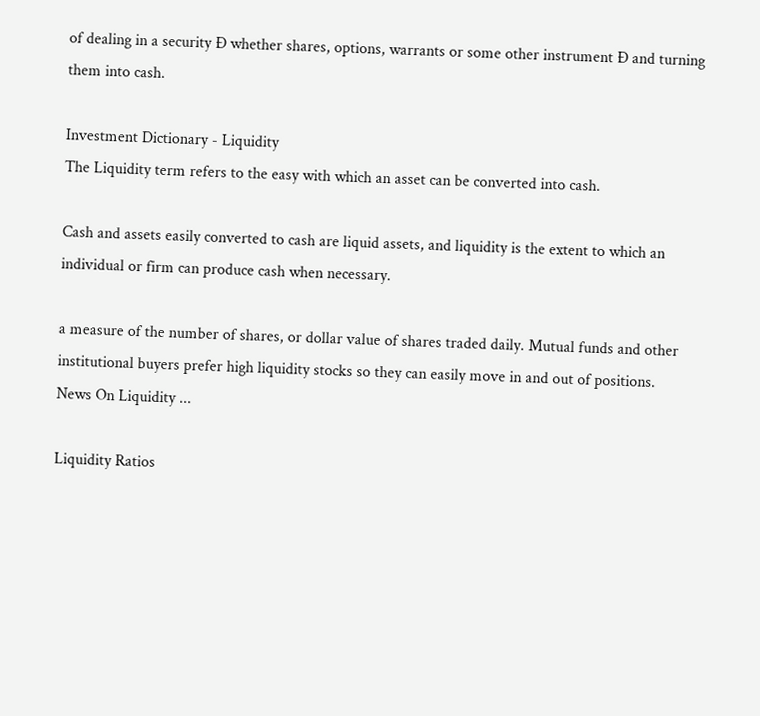of dealing in a security Ð whether shares, options, warrants or some other instrument Ð and turning them into cash.

Investment Dictionary - Liquidity
The Liquidity term refers to the easy with which an asset can be converted into cash.

Cash and assets easily converted to cash are liquid assets, and liquidity is the extent to which an individual or firm can produce cash when necessary.

a measure of the number of shares, or dollar value of shares traded daily. Mutual funds and other institutional buyers prefer high liquidity stocks so they can easily move in and out of positions.
News On Liquidity ...

Liquidity Ratios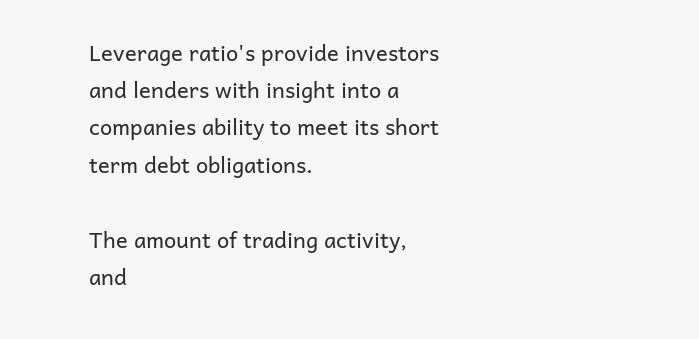Leverage ratio's provide investors and lenders with insight into a companies ability to meet its short term debt obligations.

The amount of trading activity, and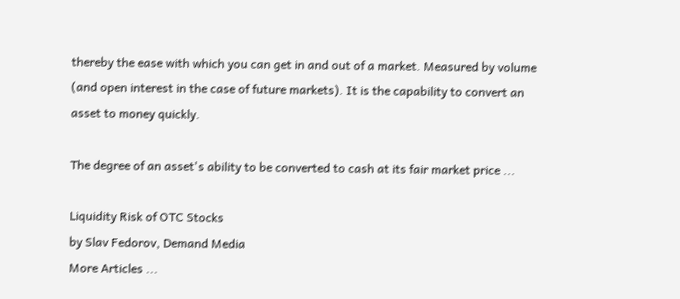thereby the ease with which you can get in and out of a market. Measured by volume (and open interest in the case of future markets). It is the capability to convert an asset to money quickly.

The degree of an asset's ability to be converted to cash at its fair market price ...

Liquidity Risk of OTC Stocks
by Slav Fedorov, Demand Media
More Articles ...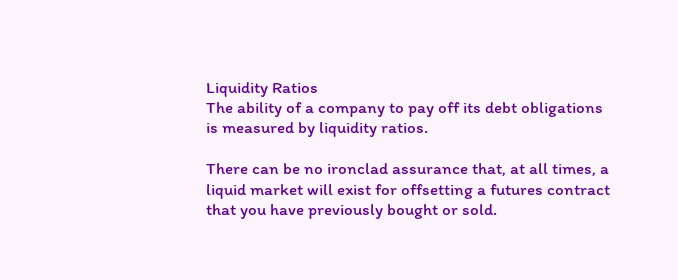Liquidity Ratios
The ability of a company to pay off its debt obligations is measured by liquidity ratios.

There can be no ironclad assurance that, at all times, a liquid market will exist for offsetting a futures contract that you have previously bought or sold.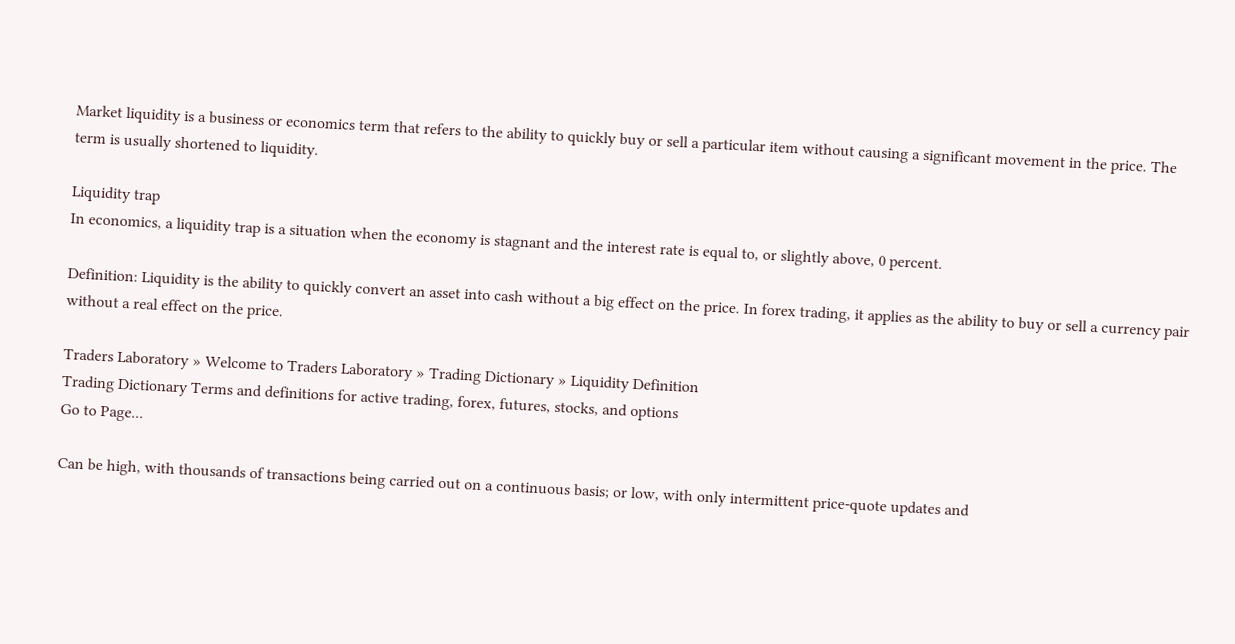Market liquidity is a business or economics term that refers to the ability to quickly buy or sell a particular item without causing a significant movement in the price. The term is usually shortened to liquidity.

Liquidity trap
In economics, a liquidity trap is a situation when the economy is stagnant and the interest rate is equal to, or slightly above, 0 percent.

Definition: Liquidity is the ability to quickly convert an asset into cash without a big effect on the price. In forex trading, it applies as the ability to buy or sell a currency pair without a real effect on the price.

Traders Laboratory » Welcome to Traders Laboratory » Trading Dictionary » Liquidity Definition
Trading Dictionary Terms and definitions for active trading, forex, futures, stocks, and options
Go to Page...

Can be high, with thousands of transactions being carried out on a continuous basis; or low, with only intermittent price-quote updates and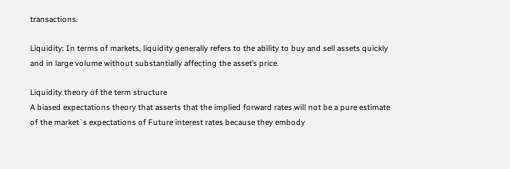transactions.

Liquidity: In terms of markets, liquidity generally refers to the ability to buy and sell assets quickly and in large volume without substantially affecting the asset’s price.

Liquidity theory of the term structure
A biased expectations theory that asserts that the implied forward rates will not be a pure estimate of the market`s expectations of Future interest rates because they embody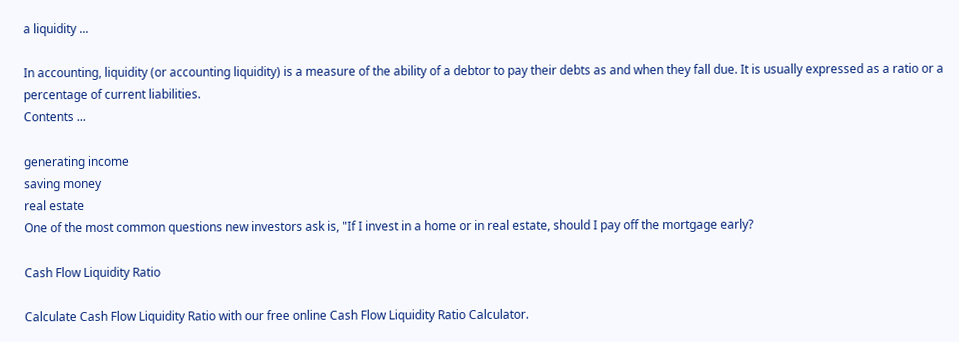a liquidity ...

In accounting, liquidity (or accounting liquidity) is a measure of the ability of a debtor to pay their debts as and when they fall due. It is usually expressed as a ratio or a percentage of current liabilities.
Contents ...

generating income
saving money
real estate
One of the most common questions new investors ask is, "If I invest in a home or in real estate, should I pay off the mortgage early?

Cash Flow Liquidity Ratio

Calculate Cash Flow Liquidity Ratio with our free online Cash Flow Liquidity Ratio Calculator.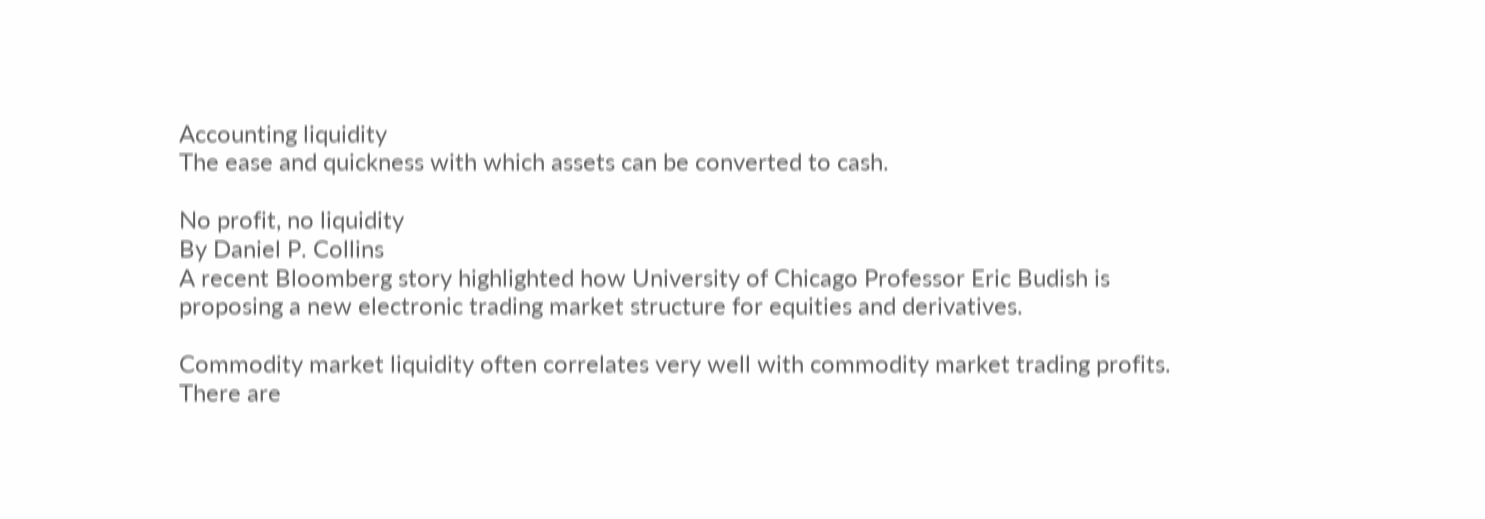Accounting liquidity
The ease and quickness with which assets can be converted to cash.

No profit, no liquidity
By Daniel P. Collins
A recent Bloomberg story highlighted how University of Chicago Professor Eric Budish is proposing a new electronic trading market structure for equities and derivatives.

Commodity market liquidity often correlates very well with commodity market trading profits. There are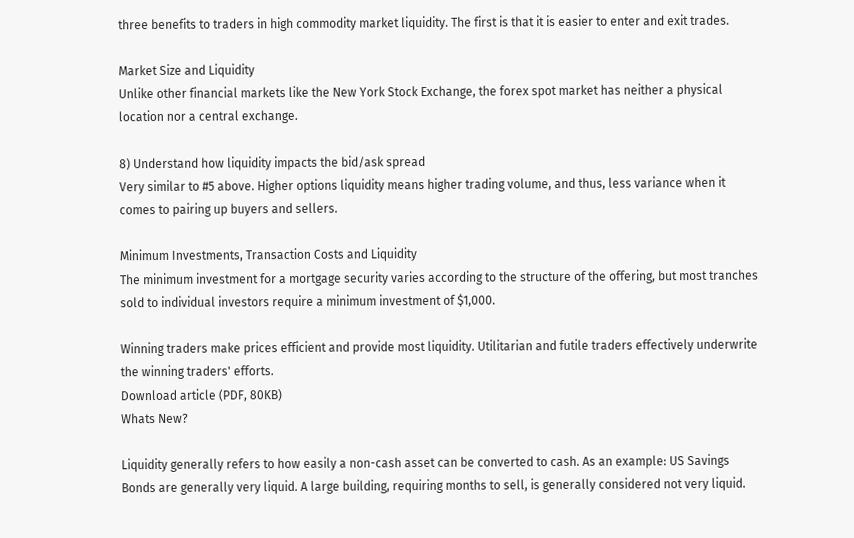three benefits to traders in high commodity market liquidity. The first is that it is easier to enter and exit trades.

Market Size and Liquidity
Unlike other financial markets like the New York Stock Exchange, the forex spot market has neither a physical location nor a central exchange.

8) Understand how liquidity impacts the bid/ask spread
Very similar to #5 above. Higher options liquidity means higher trading volume, and thus, less variance when it comes to pairing up buyers and sellers.

Minimum Investments, Transaction Costs and Liquidity
The minimum investment for a mortgage security varies according to the structure of the offering, but most tranches sold to individual investors require a minimum investment of $1,000.

Winning traders make prices efficient and provide most liquidity. Utilitarian and futile traders effectively underwrite the winning traders' efforts.
Download article (PDF, 80KB)
Whats New?

Liquidity generally refers to how easily a non-cash asset can be converted to cash. As an example: US Savings Bonds are generally very liquid. A large building, requiring months to sell, is generally considered not very liquid.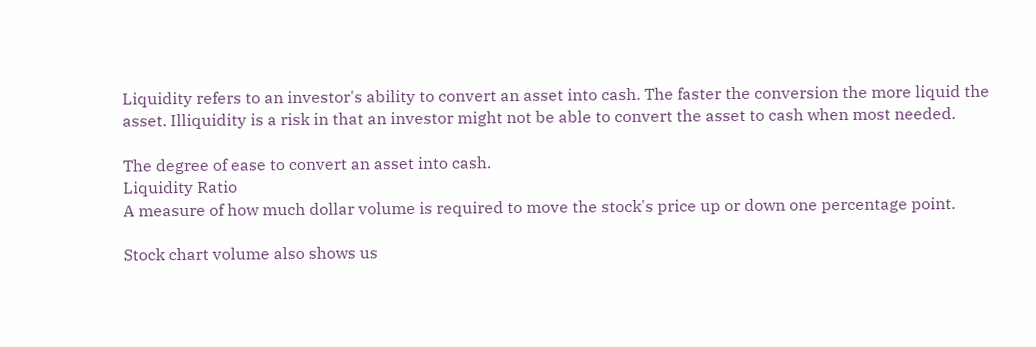Liquidity refers to an investor's ability to convert an asset into cash. The faster the conversion the more liquid the asset. Illiquidity is a risk in that an investor might not be able to convert the asset to cash when most needed.

The degree of ease to convert an asset into cash.
Liquidity Ratio
A measure of how much dollar volume is required to move the stock's price up or down one percentage point.

Stock chart volume also shows us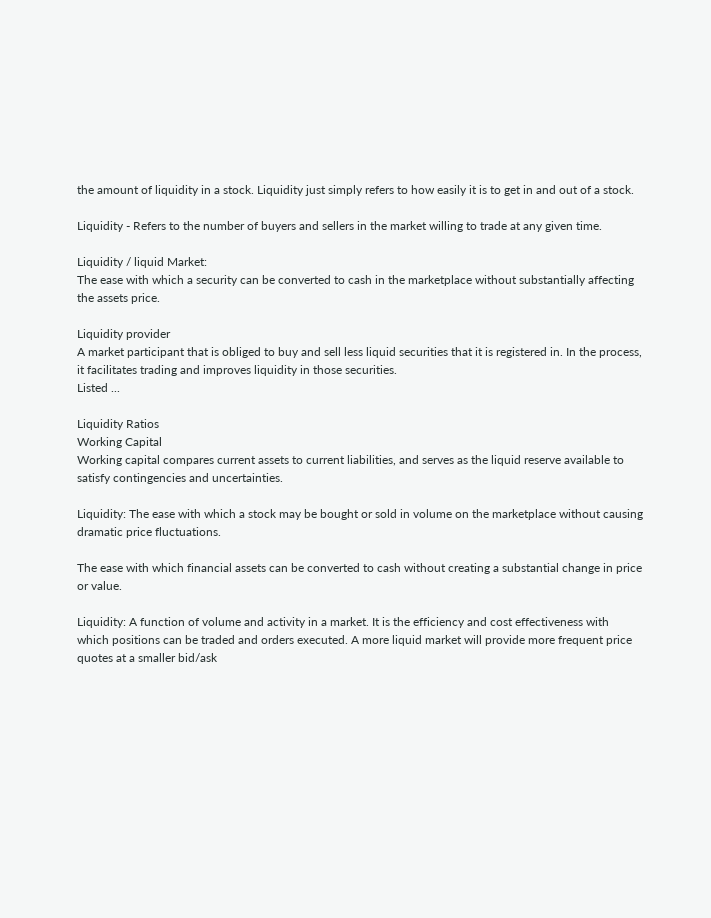the amount of liquidity in a stock. Liquidity just simply refers to how easily it is to get in and out of a stock.

Liquidity - Refers to the number of buyers and sellers in the market willing to trade at any given time.

Liquidity / liquid Market:
The ease with which a security can be converted to cash in the marketplace without substantially affecting the assets price.

Liquidity provider
A market participant that is obliged to buy and sell less liquid securities that it is registered in. In the process, it facilitates trading and improves liquidity in those securities.
Listed ...

Liquidity Ratios
Working Capital
Working capital compares current assets to current liabilities, and serves as the liquid reserve available to satisfy contingencies and uncertainties.

Liquidity: The ease with which a stock may be bought or sold in volume on the marketplace without causing dramatic price fluctuations.

The ease with which financial assets can be converted to cash without creating a substantial change in price or value.

Liquidity: A function of volume and activity in a market. It is the efficiency and cost effectiveness with which positions can be traded and orders executed. A more liquid market will provide more frequent price quotes at a smaller bid/ask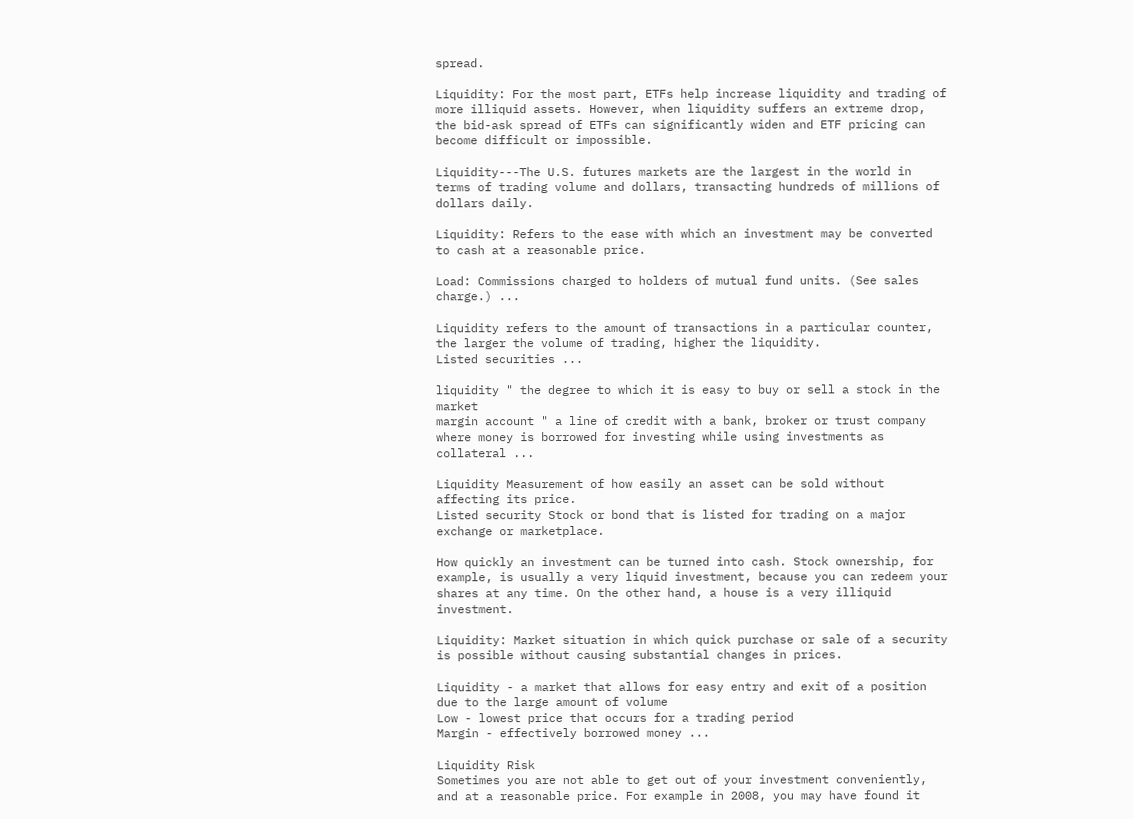spread.

Liquidity: For the most part, ETFs help increase liquidity and trading of more illiquid assets. However, when liquidity suffers an extreme drop, the bid-ask spread of ETFs can significantly widen and ETF pricing can become difficult or impossible.

Liquidity---The U.S. futures markets are the largest in the world in terms of trading volume and dollars, transacting hundreds of millions of dollars daily.

Liquidity: Refers to the ease with which an investment may be converted to cash at a reasonable price.

Load: Commissions charged to holders of mutual fund units. (See sales charge.) ...

Liquidity refers to the amount of transactions in a particular counter, the larger the volume of trading, higher the liquidity.
Listed securities ...

liquidity " the degree to which it is easy to buy or sell a stock in the market
margin account " a line of credit with a bank, broker or trust company where money is borrowed for investing while using investments as collateral ...

Liquidity Measurement of how easily an asset can be sold without affecting its price.
Listed security Stock or bond that is listed for trading on a major exchange or marketplace.

How quickly an investment can be turned into cash. Stock ownership, for example, is usually a very liquid investment, because you can redeem your shares at any time. On the other hand, a house is a very illiquid investment.

Liquidity: Market situation in which quick purchase or sale of a security is possible without causing substantial changes in prices.

Liquidity - a market that allows for easy entry and exit of a position due to the large amount of volume
Low - lowest price that occurs for a trading period
Margin - effectively borrowed money ...

Liquidity Risk
Sometimes you are not able to get out of your investment conveniently, and at a reasonable price. For example in 2008, you may have found it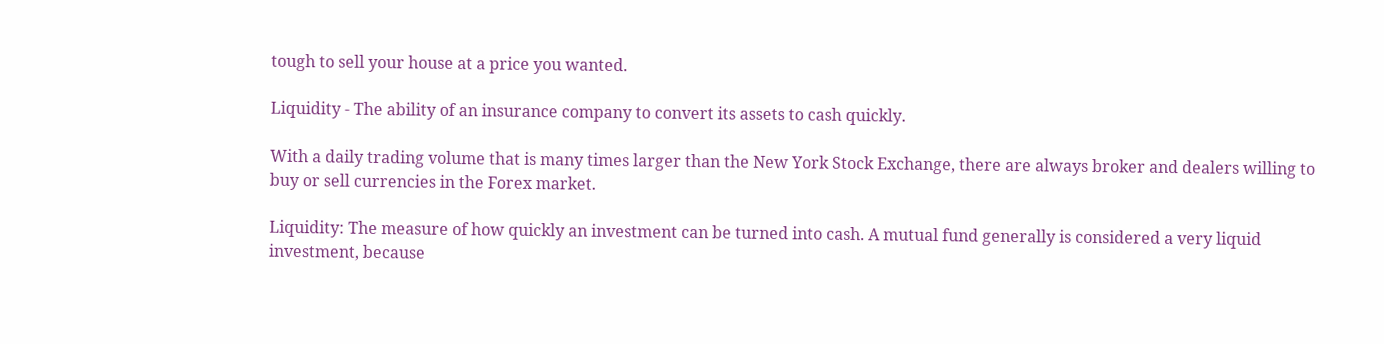tough to sell your house at a price you wanted.

Liquidity - The ability of an insurance company to convert its assets to cash quickly.

With a daily trading volume that is many times larger than the New York Stock Exchange, there are always broker and dealers willing to buy or sell currencies in the Forex market.

Liquidity: The measure of how quickly an investment can be turned into cash. A mutual fund generally is considered a very liquid investment, because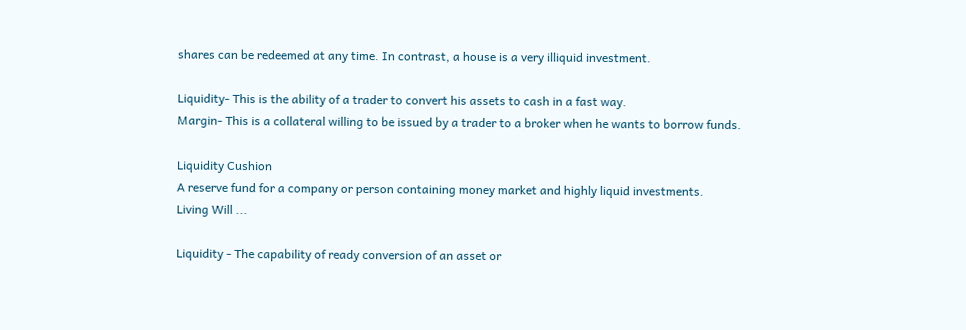shares can be redeemed at any time. In contrast, a house is a very illiquid investment.

Liquidity- This is the ability of a trader to convert his assets to cash in a fast way.
Margin- This is a collateral willing to be issued by a trader to a broker when he wants to borrow funds.

Liquidity Cushion
A reserve fund for a company or person containing money market and highly liquid investments.
Living Will ...

Liquidity - The capability of ready conversion of an asset or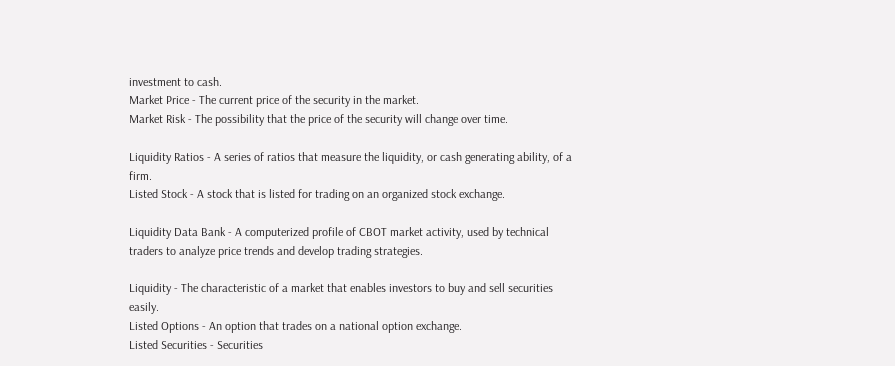investment to cash.
Market Price - The current price of the security in the market.
Market Risk - The possibility that the price of the security will change over time.

Liquidity Ratios - A series of ratios that measure the liquidity, or cash generating ability, of a firm.
Listed Stock - A stock that is listed for trading on an organized stock exchange.

Liquidity Data Bank - A computerized profile of CBOT market activity, used by technical traders to analyze price trends and develop trading strategies.

Liquidity - The characteristic of a market that enables investors to buy and sell securities easily.
Listed Options - An option that trades on a national option exchange.
Listed Securities - Securities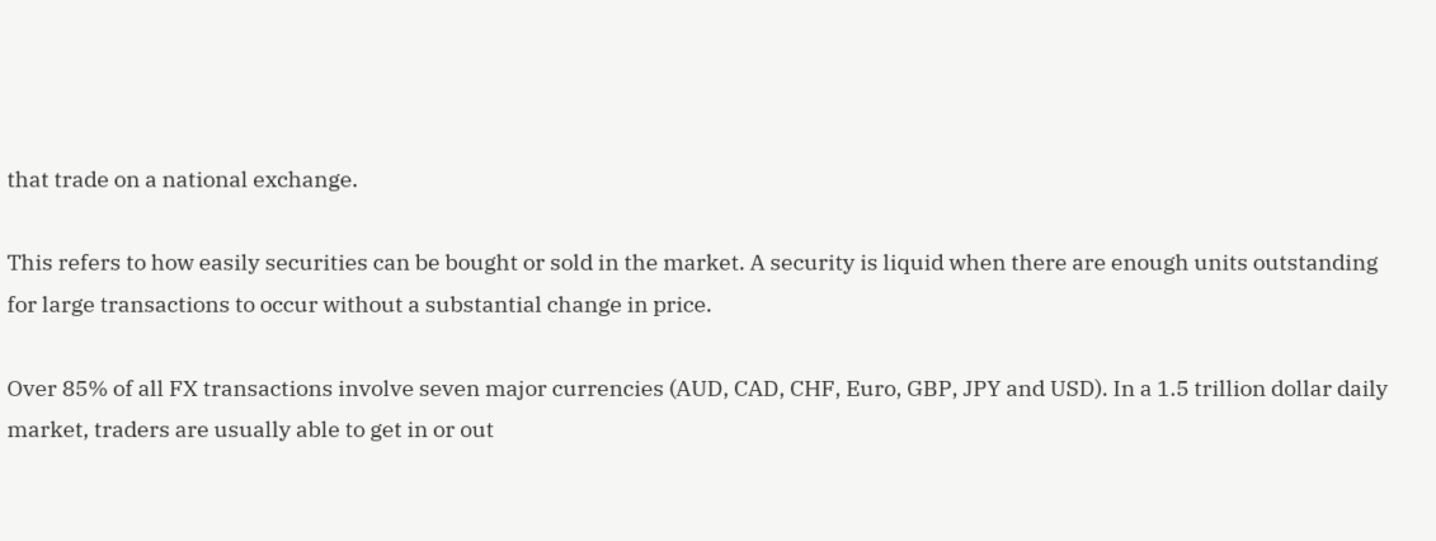that trade on a national exchange.

This refers to how easily securities can be bought or sold in the market. A security is liquid when there are enough units outstanding for large transactions to occur without a substantial change in price.

Over 85% of all FX transactions involve seven major currencies (AUD, CAD, CHF, Euro, GBP, JPY and USD). In a 1.5 trillion dollar daily market, traders are usually able to get in or out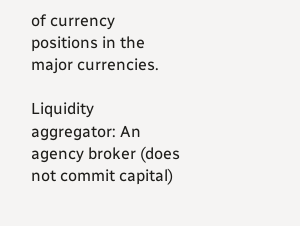of currency positions in the major currencies.

Liquidity aggregator: An agency broker (does not commit capital)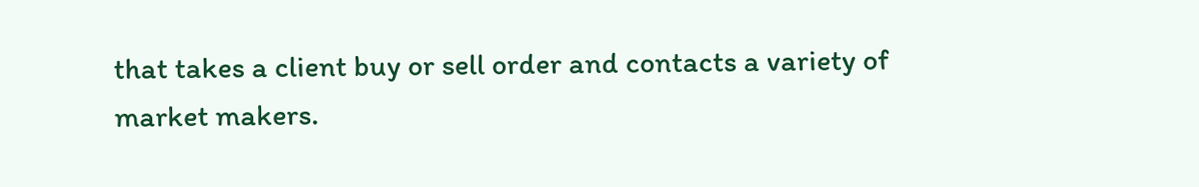that takes a client buy or sell order and contacts a variety of market makers.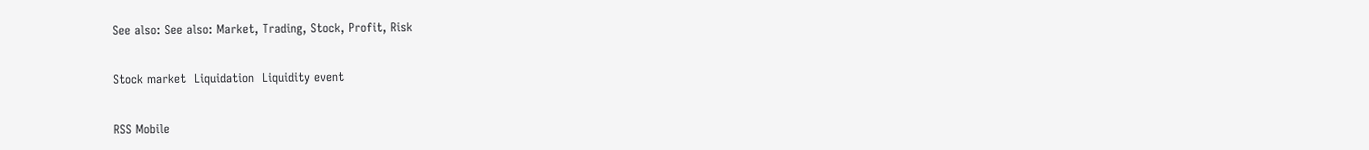See also: See also: Market, Trading, Stock, Profit, Risk

Stock market  Liquidation  Liquidity event

RSS Mobile